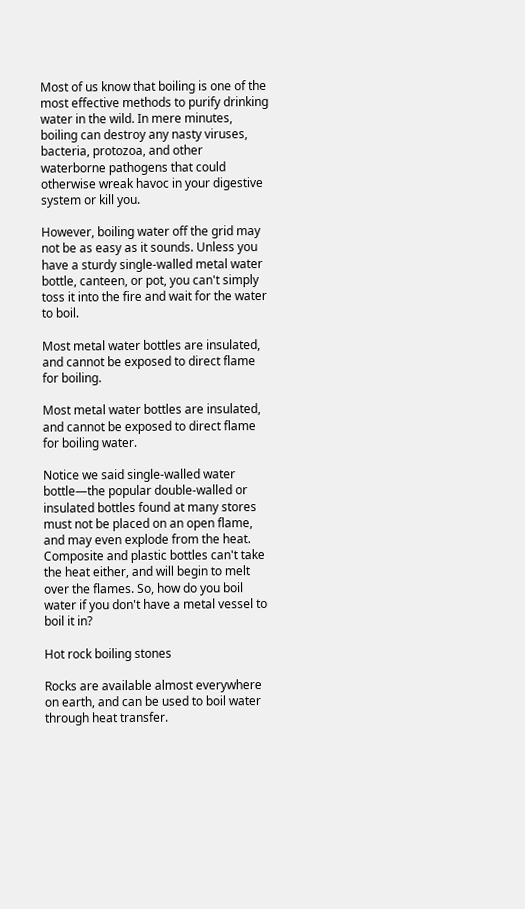Most of us know that boiling is one of the most effective methods to purify drinking water in the wild. In mere minutes, boiling can destroy any nasty viruses, bacteria, protozoa, and other waterborne pathogens that could otherwise wreak havoc in your digestive system or kill you.

However, boiling water off the grid may not be as easy as it sounds. Unless you have a sturdy single-walled metal water bottle, canteen, or pot, you can't simply toss it into the fire and wait for the water to boil.

Most metal water bottles are insulated, and cannot be exposed to direct flame for boiling.

Most metal water bottles are insulated, and cannot be exposed to direct flame for boiling water.

Notice we said single-walled water bottle—the popular double-walled or insulated bottles found at many stores must not be placed on an open flame, and may even explode from the heat. Composite and plastic bottles can't take the heat either, and will begin to melt over the flames. So, how do you boil water if you don't have a metal vessel to boil it in?

Hot rock boiling stones

Rocks are available almost everywhere on earth, and can be used to boil water through heat transfer.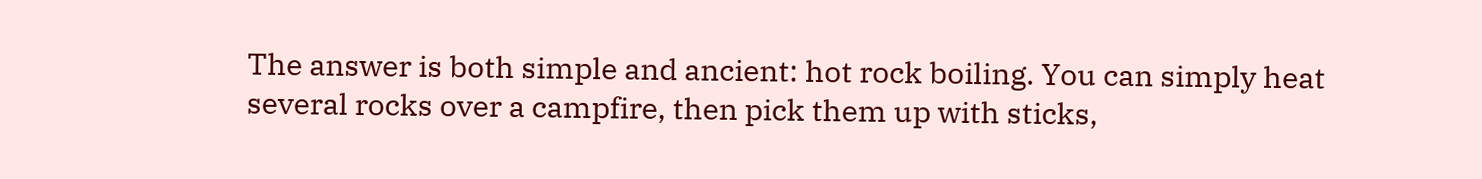The answer is both simple and ancient: hot rock boiling. You can simply heat several rocks over a campfire, then pick them up with sticks,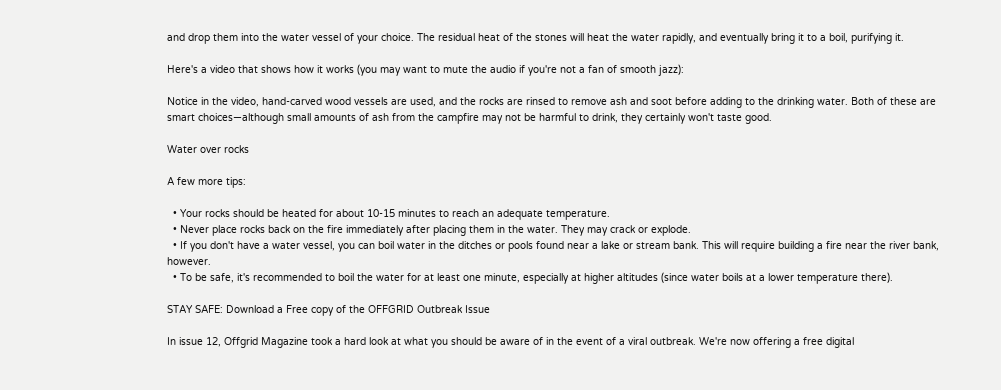and drop them into the water vessel of your choice. The residual heat of the stones will heat the water rapidly, and eventually bring it to a boil, purifying it.

Here's a video that shows how it works (you may want to mute the audio if you're not a fan of smooth jazz):

Notice in the video, hand-carved wood vessels are used, and the rocks are rinsed to remove ash and soot before adding to the drinking water. Both of these are smart choices—although small amounts of ash from the campfire may not be harmful to drink, they certainly won't taste good.

Water over rocks

A few more tips:

  • Your rocks should be heated for about 10-15 minutes to reach an adequate temperature.
  • Never place rocks back on the fire immediately after placing them in the water. They may crack or explode.
  • If you don't have a water vessel, you can boil water in the ditches or pools found near a lake or stream bank. This will require building a fire near the river bank, however.
  • To be safe, it's recommended to boil the water for at least one minute, especially at higher altitudes (since water boils at a lower temperature there).

STAY SAFE: Download a Free copy of the OFFGRID Outbreak Issue

In issue 12, Offgrid Magazine took a hard look at what you should be aware of in the event of a viral outbreak. We're now offering a free digital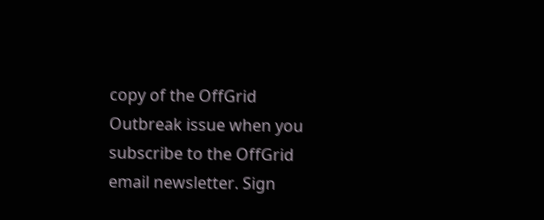copy of the OffGrid Outbreak issue when you subscribe to the OffGrid email newsletter. Sign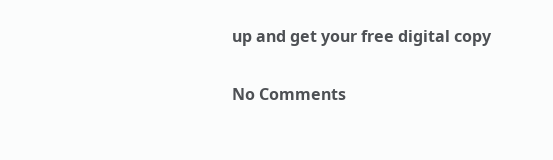up and get your free digital copy

No Comments